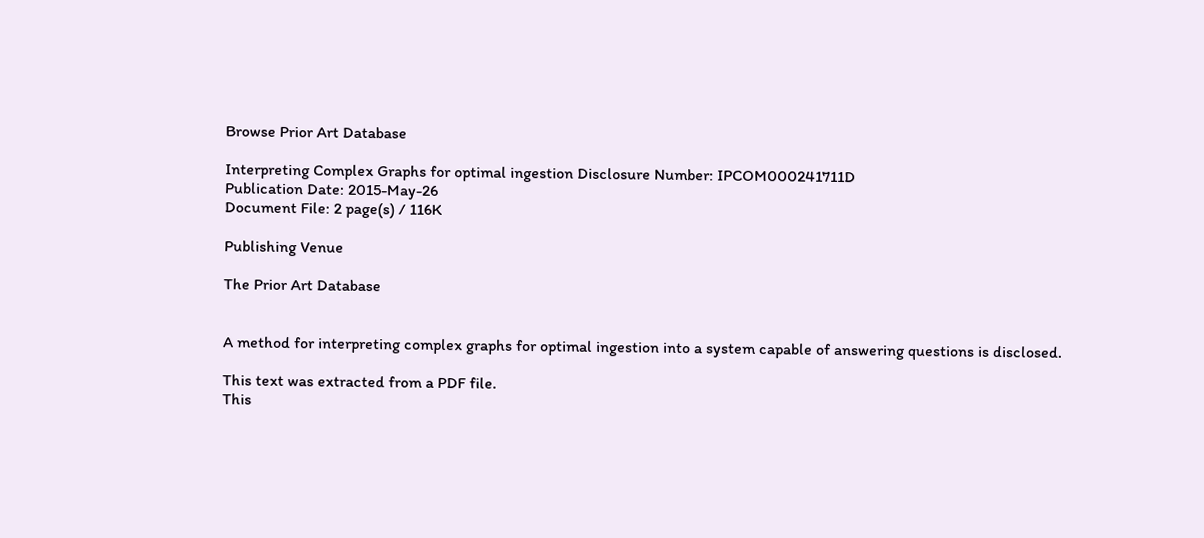Browse Prior Art Database

Interpreting Complex Graphs for optimal ingestion Disclosure Number: IPCOM000241711D
Publication Date: 2015-May-26
Document File: 2 page(s) / 116K

Publishing Venue

The Prior Art Database


A method for interpreting complex graphs for optimal ingestion into a system capable of answering questions is disclosed.

This text was extracted from a PDF file.
This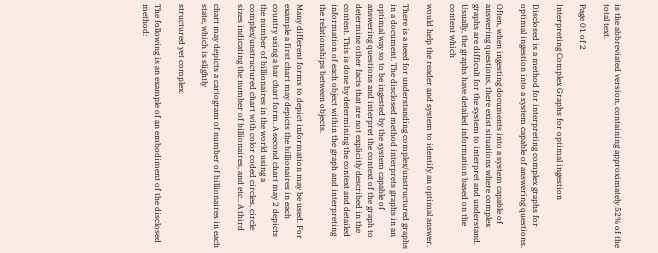is the abbreviated version, containing approximately 52% of the total text.

Page 01 of 2

Interpreting Complex Graphs for optimal ingestion

Disclosed is a method for interpreting complex graphs for optimal ingestion into a system capable of answering questions.

Often, when ingesting documents into a system capable of answering questions, there exist situations where complex graphs are difficult for the system to interpret and understand. Usually, the graphs have detailed information based on the content which

would help the reader and system to identify an optimal answer.

There is a need for understanding complex/unstructured graphs in a document. The disclosed method interprets graphs in an optimal way so to be ingested by the system capable of answering questions and interpret the context of the graph to determine other facts that are not explicitly described in the content. This is done by determining the context and detailed information of each object within the graph and interpreting the relationships between objects.

Many different forms to depict information may be used. For example a first chart may depicts the billionaires in each country using a bar chart form. A second chart may 2 depicts the number of billionaires in the world using a complex/unstructured chart with color coded circles, circle sizes indicating the number of billionaires, and etc.. A third

chart may depicts a cartogram of number of billionaires in each state, which is slightly

structured yet complex.

The following is an example of an embodiment of the disclosed method: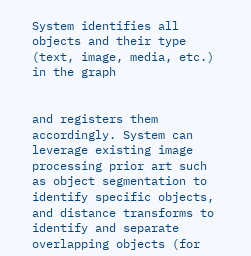System identifies all objects and their type (text, image, media, etc.) in the graph


and registers them accordingly. System can leverage existing image processing prior art such as object segmentation to identify specific objects, and distance transforms to identify and separate overlapping objects (for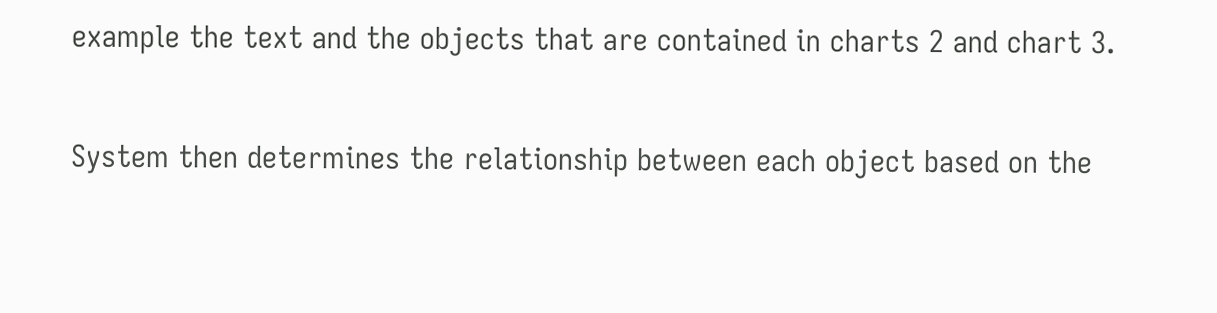example the text and the objects that are contained in charts 2 and chart 3.

System then determines the relationship between each object based on the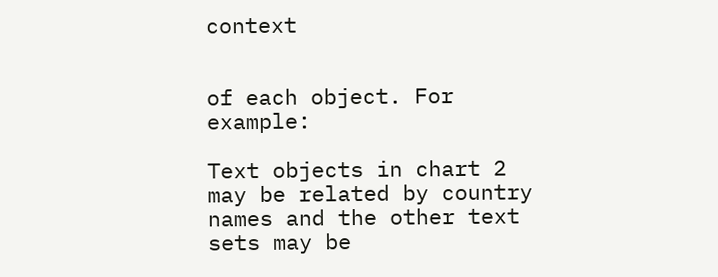context


of each object. For example:

Text objects in chart 2 may be related by country names and the other text sets may be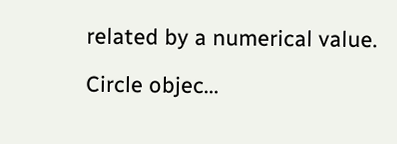related by a numerical value.

Circle objec...